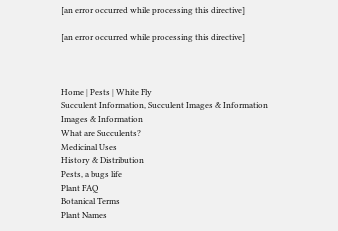[an error occurred while processing this directive]

[an error occurred while processing this directive]



Home | Pests | White Fly
Succulent Information, Succulent Images & Information
Images & Information
What are Succulents?
Medicinal Uses
History & Distribution
Pests, a bugs life
Plant FAQ
Botanical Terms
Plant Names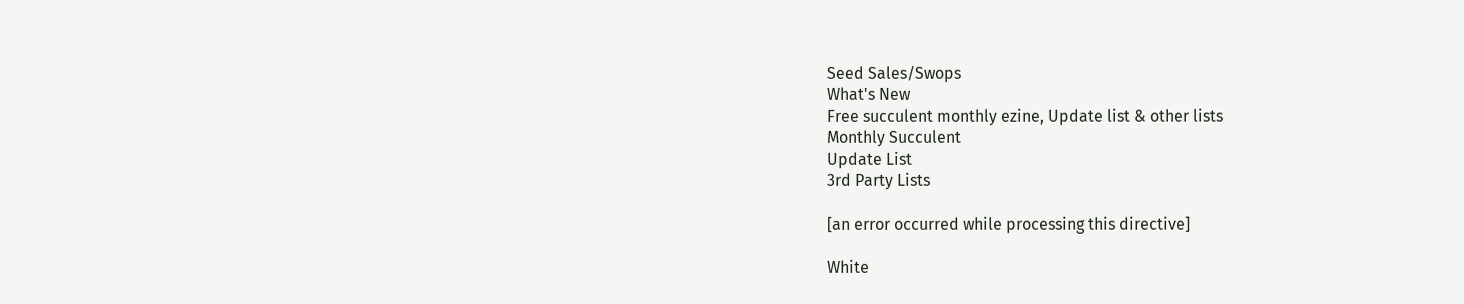Seed Sales/Swops
What's New
Free succulent monthly ezine, Update list & other lists
Monthly Succulent
Update List
3rd Party Lists

[an error occurred while processing this directive]

White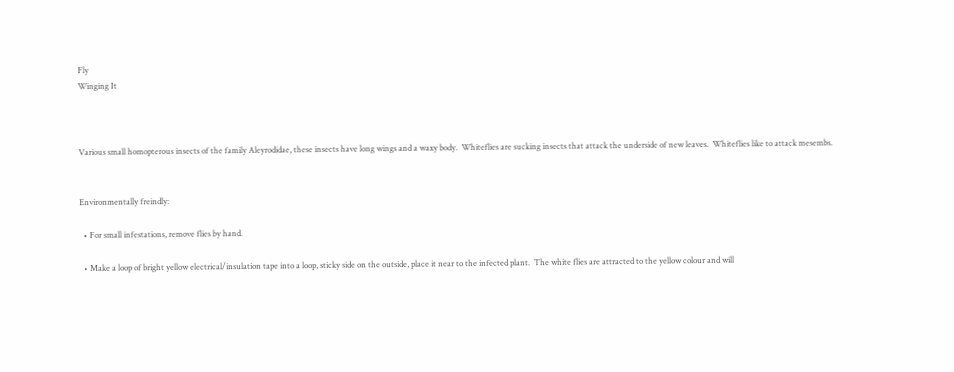Fly
Winging It



Various small homopterous insects of the family Aleyrodidae, these insects have long wings and a waxy body.  Whiteflies are sucking insects that attack the underside of new leaves.  Whiteflies like to attack mesembs.


Environmentally freindly:

  • For small infestations, remove flies by hand.

  • Make a loop of bright yellow electrical/insulation tape into a loop, sticky side on the outside, place it near to the infected plant.  The white flies are attracted to the yellow colour and will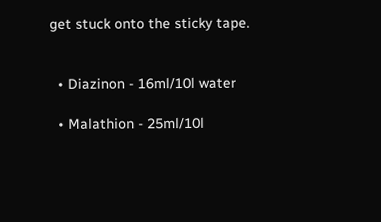get stuck onto the sticky tape.


  • Diazinon - 16ml/10l water

  • Malathion - 25ml/10l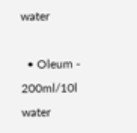water

  • Oleum - 200ml/10l water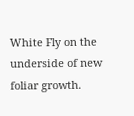White Fly on the underside of new foliar growth.